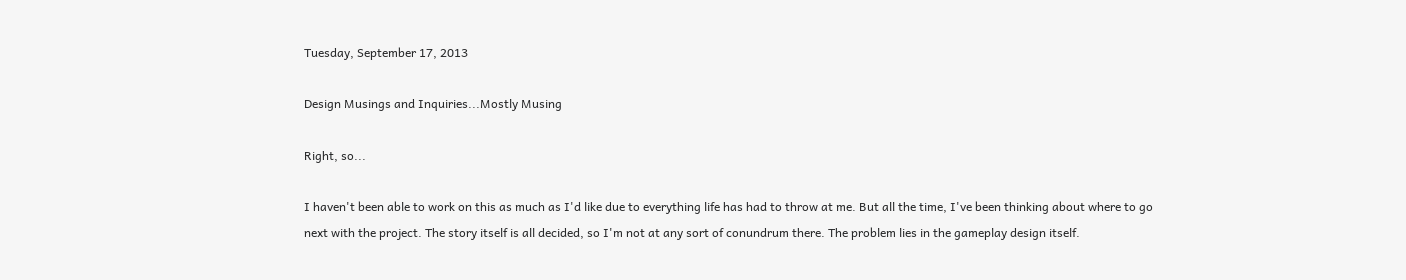Tuesday, September 17, 2013

Design Musings and Inquiries...Mostly Musing

Right, so...

I haven't been able to work on this as much as I'd like due to everything life has had to throw at me. But all the time, I've been thinking about where to go next with the project. The story itself is all decided, so I'm not at any sort of conundrum there. The problem lies in the gameplay design itself.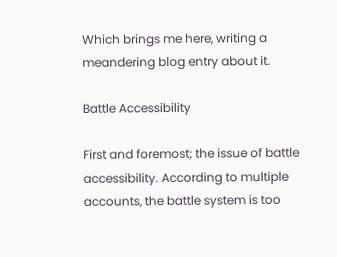Which brings me here, writing a meandering blog entry about it.

Battle Accessibility

First and foremost; the issue of battle accessibility. According to multiple accounts, the battle system is too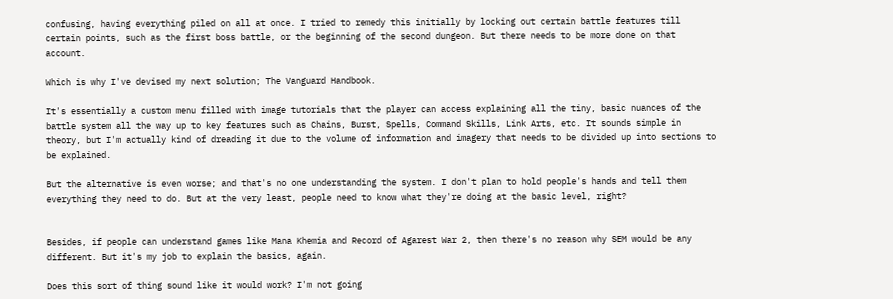confusing, having everything piled on all at once. I tried to remedy this initially by locking out certain battle features till certain points, such as the first boss battle, or the beginning of the second dungeon. But there needs to be more done on that account.

Which is why I've devised my next solution; The Vanguard Handbook.

It's essentially a custom menu filled with image tutorials that the player can access explaining all the tiny, basic nuances of the battle system all the way up to key features such as Chains, Burst, Spells, Command Skills, Link Arts, etc. It sounds simple in theory, but I'm actually kind of dreading it due to the volume of information and imagery that needs to be divided up into sections to be explained.

But the alternative is even worse; and that's no one understanding the system. I don't plan to hold people's hands and tell them everything they need to do. But at the very least, people need to know what they're doing at the basic level, right?


Besides, if people can understand games like Mana Khemia and Record of Agarest War 2, then there's no reason why SEM would be any different. But it's my job to explain the basics, again.

Does this sort of thing sound like it would work? I'm not going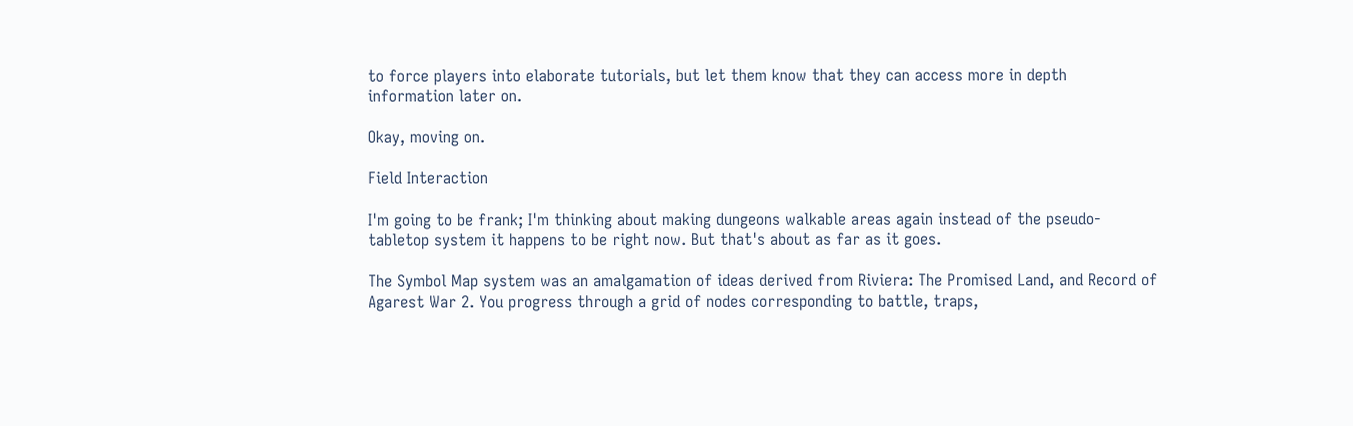to force players into elaborate tutorials, but let them know that they can access more in depth information later on.

Okay, moving on.

Field Interaction

I'm going to be frank; I'm thinking about making dungeons walkable areas again instead of the pseudo-tabletop system it happens to be right now. But that's about as far as it goes.

The Symbol Map system was an amalgamation of ideas derived from Riviera: The Promised Land, and Record of Agarest War 2. You progress through a grid of nodes corresponding to battle, traps,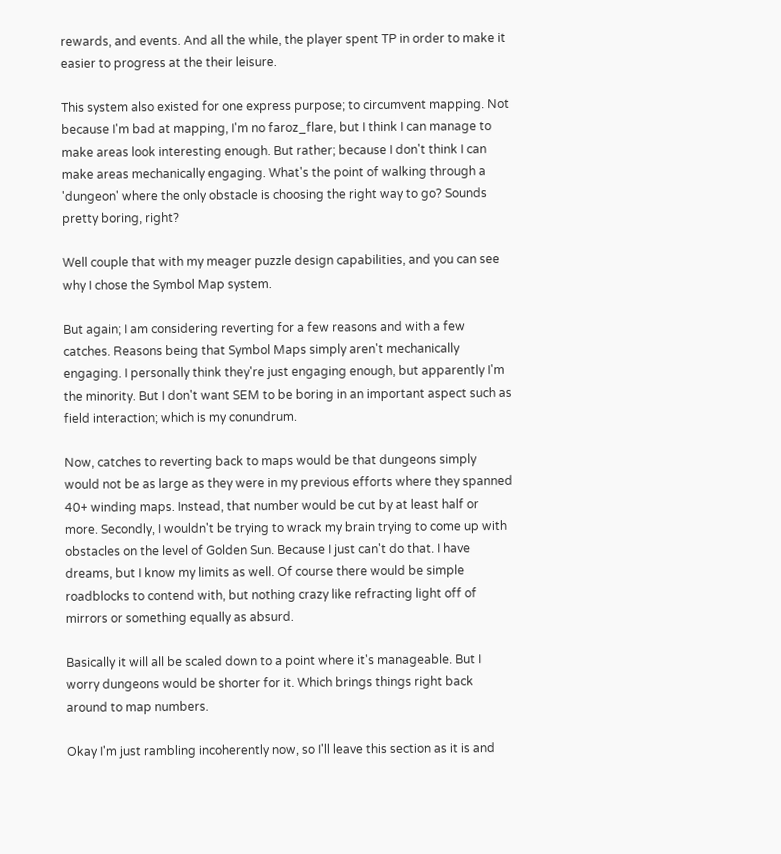rewards, and events. And all the while, the player spent TP in order to make it easier to progress at the their leisure.

This system also existed for one express purpose; to circumvent mapping. Not because I'm bad at mapping, I'm no faroz_flare, but I think I can manage to make areas look interesting enough. But rather; because I don't think I can make areas mechanically engaging. What's the point of walking through a 'dungeon' where the only obstacle is choosing the right way to go? Sounds pretty boring, right?

Well couple that with my meager puzzle design capabilities, and you can see why I chose the Symbol Map system.

But again; I am considering reverting for a few reasons and with a few catches. Reasons being that Symbol Maps simply aren't mechanically engaging. I personally think they're just engaging enough, but apparently I'm the minority. But I don't want SEM to be boring in an important aspect such as field interaction; which is my conundrum.

Now, catches to reverting back to maps would be that dungeons simply would not be as large as they were in my previous efforts where they spanned 40+ winding maps. Instead, that number would be cut by at least half or more. Secondly, I wouldn't be trying to wrack my brain trying to come up with obstacles on the level of Golden Sun. Because I just can't do that. I have dreams, but I know my limits as well. Of course there would be simple roadblocks to contend with, but nothing crazy like refracting light off of mirrors or something equally as absurd.

Basically it will all be scaled down to a point where it's manageable. But I worry dungeons would be shorter for it. Which brings things right back around to map numbers.

Okay I'm just rambling incoherently now, so I'll leave this section as it is and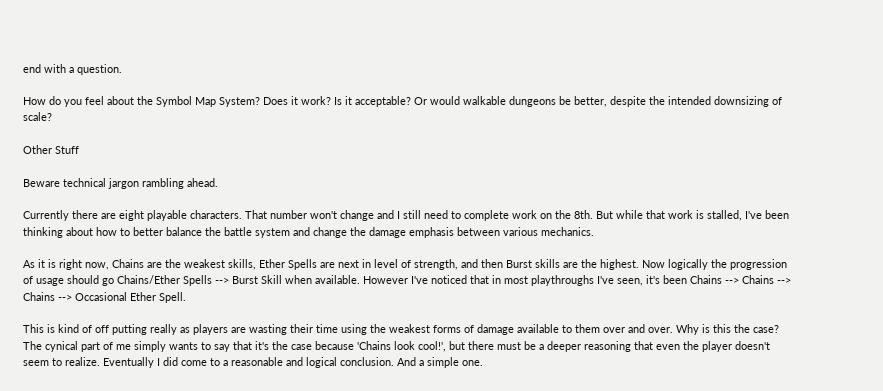end with a question.

How do you feel about the Symbol Map System? Does it work? Is it acceptable? Or would walkable dungeons be better, despite the intended downsizing of scale?

Other Stuff

Beware technical jargon rambling ahead.

Currently there are eight playable characters. That number won't change and I still need to complete work on the 8th. But while that work is stalled, I've been thinking about how to better balance the battle system and change the damage emphasis between various mechanics.

As it is right now, Chains are the weakest skills, Ether Spells are next in level of strength, and then Burst skills are the highest. Now logically the progression of usage should go Chains/Ether Spells --> Burst Skill when available. However I've noticed that in most playthroughs I've seen, it's been Chains --> Chains --> Chains --> Occasional Ether Spell.

This is kind of off putting really as players are wasting their time using the weakest forms of damage available to them over and over. Why is this the case? The cynical part of me simply wants to say that it's the case because 'Chains look cool!', but there must be a deeper reasoning that even the player doesn't seem to realize. Eventually I did come to a reasonable and logical conclusion. And a simple one.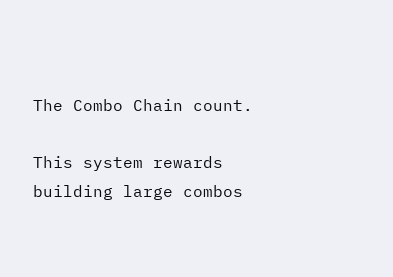The Combo Chain count.

This system rewards building large combos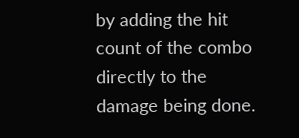by adding the hit count of the combo directly to the damage being done.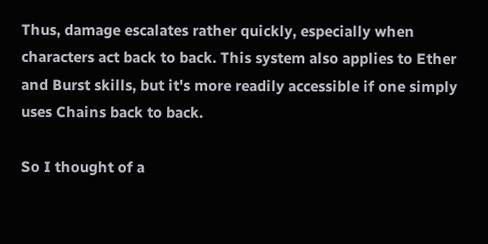Thus, damage escalates rather quickly, especially when characters act back to back. This system also applies to Ether and Burst skills, but it's more readily accessible if one simply uses Chains back to back.

So I thought of a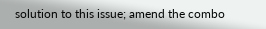solution to this issue; amend the combo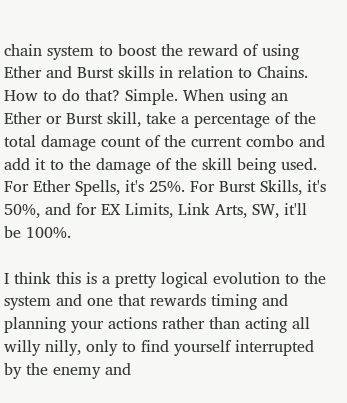chain system to boost the reward of using Ether and Burst skills in relation to Chains. How to do that? Simple. When using an Ether or Burst skill, take a percentage of the total damage count of the current combo and add it to the damage of the skill being used. For Ether Spells, it's 25%. For Burst Skills, it's 50%, and for EX Limits, Link Arts, SW, it'll be 100%.

I think this is a pretty logical evolution to the system and one that rewards timing and planning your actions rather than acting all willy nilly, only to find yourself interrupted by the enemy and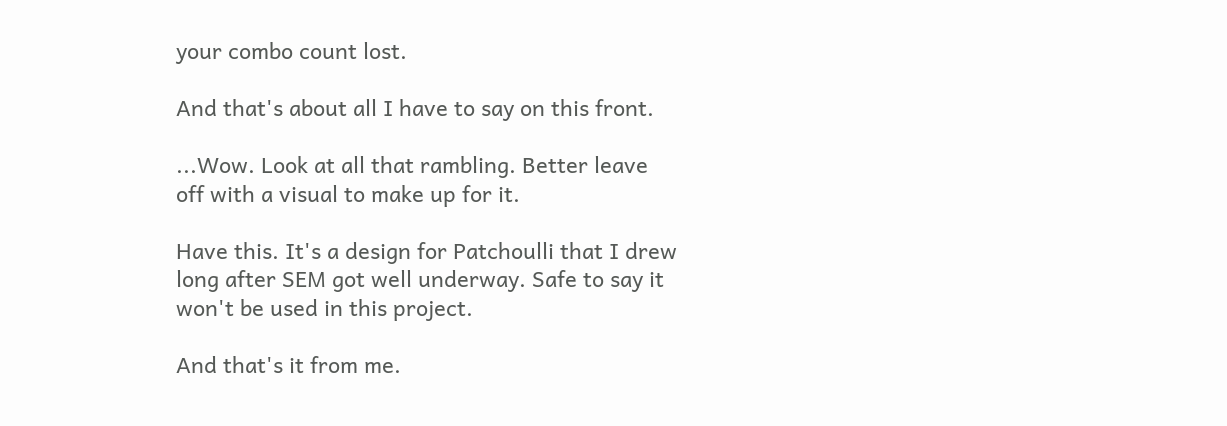your combo count lost.

And that's about all I have to say on this front.

...Wow. Look at all that rambling. Better leave off with a visual to make up for it.

Have this. It's a design for Patchoulli that I drew long after SEM got well underway. Safe to say it won't be used in this project.

And that's it from me.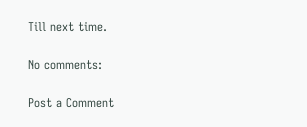Till next time.

No comments:

Post a Comment